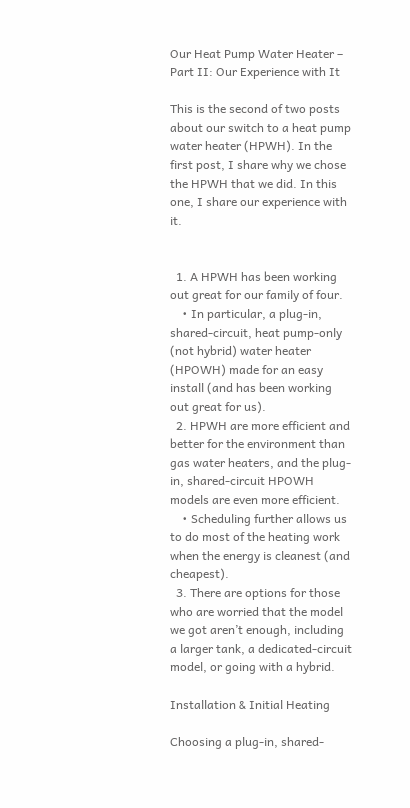Our Heat Pump Water Heater – Part II: Our Experience with It

This is the second of two posts about our switch to a heat pump water heater (HPWH). In the first post, I share why we chose the HPWH that we did. In this one, I share our experience with it.


  1. A HPWH has been working out great for our family of four.
    • In particular, a plug-in, shared-circuit, heat pump-only (not hybrid) water heater (HPOWH) made for an easy install (and has been working out great for us).
  2. HPWH are more efficient and better for the environment than gas water heaters, and the plug-in, shared-circuit HPOWH models are even more efficient.
    • Scheduling further allows us to do most of the heating work when the energy is cleanest (and cheapest).
  3. There are options for those who are worried that the model we got aren’t enough, including a larger tank, a dedicated-circuit model, or going with a hybrid.

Installation & Initial Heating

Choosing a plug-in, shared-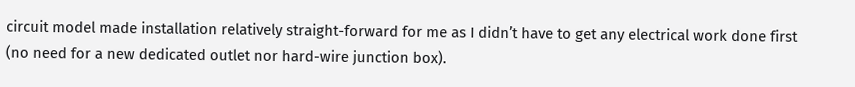circuit model made installation relatively straight-forward for me as I didn’t have to get any electrical work done first (no need for a new dedicated outlet nor hard-wire junction box).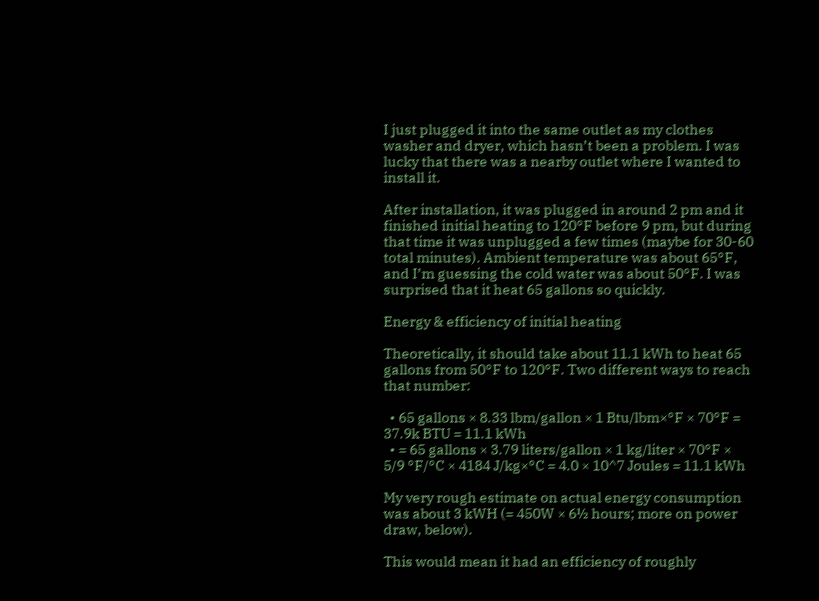I just plugged it into the same outlet as my clothes washer and dryer, which hasn’t been a problem. I was lucky that there was a nearby outlet where I wanted to install it.

After installation, it was plugged in around 2 pm and it finished initial heating to 120°F before 9 pm, but during that time it was unplugged a few times (maybe for 30-60 total minutes). Ambient temperature was about 65°F, and I’m guessing the cold water was about 50°F. I was surprised that it heat 65 gallons so quickly.

Energy & efficiency of initial heating

Theoretically, it should take about 11.1 kWh to heat 65 gallons from 50°F to 120°F. Two different ways to reach that number:

  • 65 gallons × 8.33 lbm/gallon × 1 Btu/lbm×°F × 70°F = 37.9k BTU = 11.1 kWh
  • = 65 gallons × 3.79 liters/gallon × 1 kg/liter × 70°F × 5/9 °F/°C × 4184 J/kg×°C = 4.0 × 10^7 Joules = 11.1 kWh

My very rough estimate on actual energy consumption was about 3 kWH (= 450W × 6½ hours; more on power draw, below).

This would mean it had an efficiency of roughly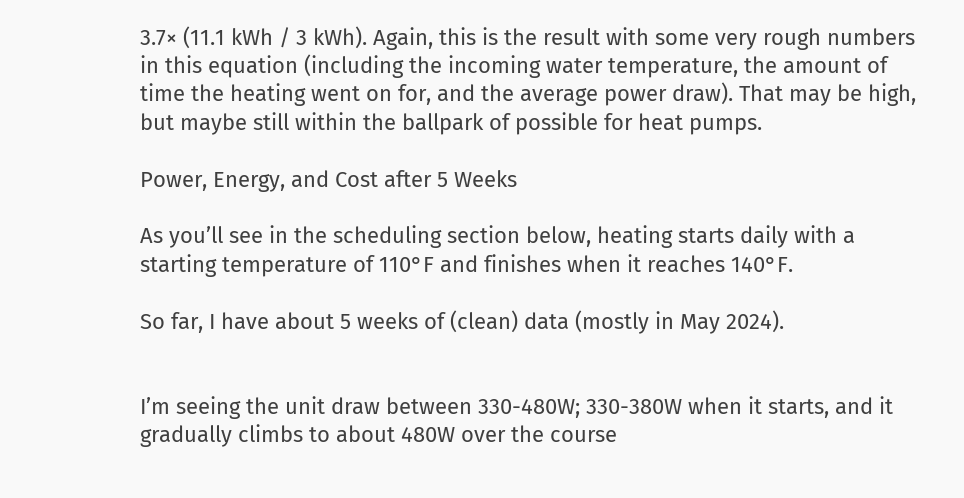3.7× (11.1 kWh / 3 kWh). Again, this is the result with some very rough numbers in this equation (including the incoming water temperature, the amount of time the heating went on for, and the average power draw). That may be high, but maybe still within the ballpark of possible for heat pumps.

Power, Energy, and Cost after 5 Weeks

As you’ll see in the scheduling section below, heating starts daily with a starting temperature of 110°F and finishes when it reaches 140°F.

So far, I have about 5 weeks of (clean) data (mostly in May 2024).


I’m seeing the unit draw between 330-480W; 330-380W when it starts, and it gradually climbs to about 480W over the course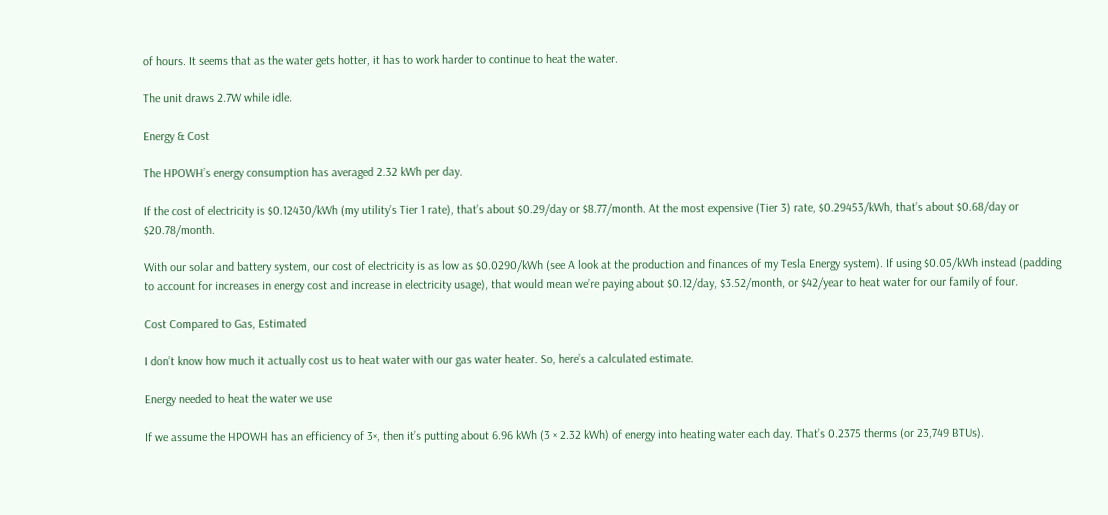of hours. It seems that as the water gets hotter, it has to work harder to continue to heat the water.

The unit draws 2.7W while idle.

Energy & Cost

The HPOWH’s energy consumption has averaged 2.32 kWh per day.

If the cost of electricity is $0.12430/kWh (my utility’s Tier 1 rate), that’s about $0.29/day or $8.77/month. At the most expensive (Tier 3) rate, $0.29453/kWh, that’s about $0.68/day or $20.78/month.

With our solar and battery system, our cost of electricity is as low as $0.0290/kWh (see A look at the production and finances of my Tesla Energy system). If using $0.05/kWh instead (padding to account for increases in energy cost and increase in electricity usage), that would mean we’re paying about $0.12/day, $3.52/month, or $42/year to heat water for our family of four.

Cost Compared to Gas, Estimated

I don’t know how much it actually cost us to heat water with our gas water heater. So, here’s a calculated estimate.

Energy needed to heat the water we use

If we assume the HPOWH has an efficiency of 3×, then it’s putting about 6.96 kWh (3 × 2.32 kWh) of energy into heating water each day. That’s 0.2375 therms (or 23,749 BTUs).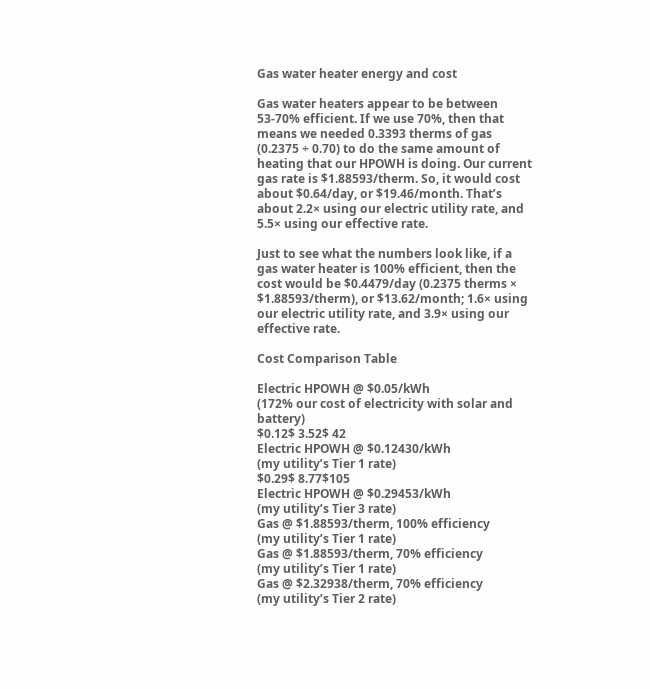Gas water heater energy and cost

Gas water heaters appear to be between 53-70% efficient. If we use 70%, then that means we needed 0.3393 therms of gas (0.2375 ÷ 0.70) to do the same amount of heating that our HPOWH is doing. Our current gas rate is $1.88593/therm. So, it would cost about $0.64/day, or $19.46/month. That’s about 2.2× using our electric utility rate, and 5.5× using our effective rate.

Just to see what the numbers look like, if a gas water heater is 100% efficient, then the cost would be $0.4479/day (0.2375 therms × $1.88593/therm), or $13.62/month; 1.6× using our electric utility rate, and 3.9× using our effective rate.

Cost Comparison Table

Electric HPOWH @ $0.05/kWh
(172% our cost of electricity with solar and battery)
$0.12$ 3.52$ 42
Electric HPOWH @ $0.12430/kWh
(my utility’s Tier 1 rate)
$0.29$ 8.77$105
Electric HPOWH @ $0.29453/kWh
(my utility’s Tier 3 rate)
Gas @ $1.88593/therm, 100% efficiency
(my utility’s Tier 1 rate)
Gas @ $1.88593/therm, 70% efficiency
(my utility’s Tier 1 rate)
Gas @ $2.32938/therm, 70% efficiency
(my utility’s Tier 2 rate)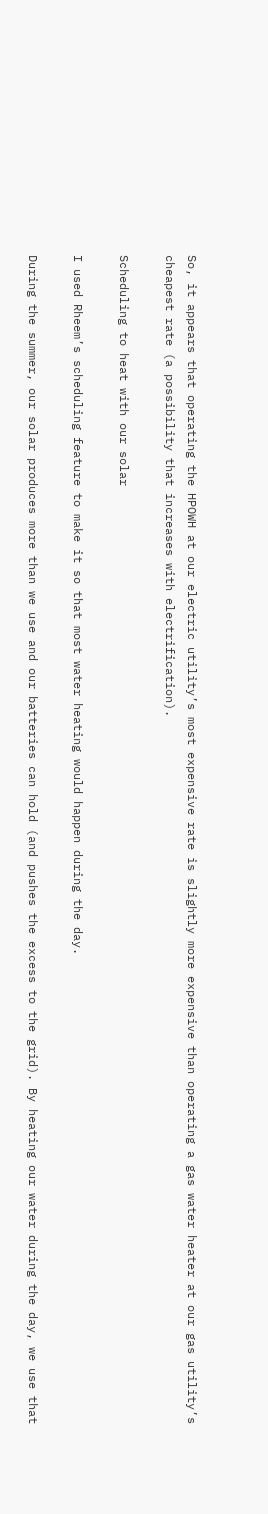So, it appears that operating the HPOWH at our electric utility’s most expensive rate is slightly more expensive than operating a gas water heater at our gas utility’s cheapest rate (a possibility that increases with electrification).

Scheduling to heat with our solar

I used Rheem’s scheduling feature to make it so that most water heating would happen during the day.

During the summer, our solar produces more than we use and our batteries can hold (and pushes the excess to the grid). By heating our water during the day, we use that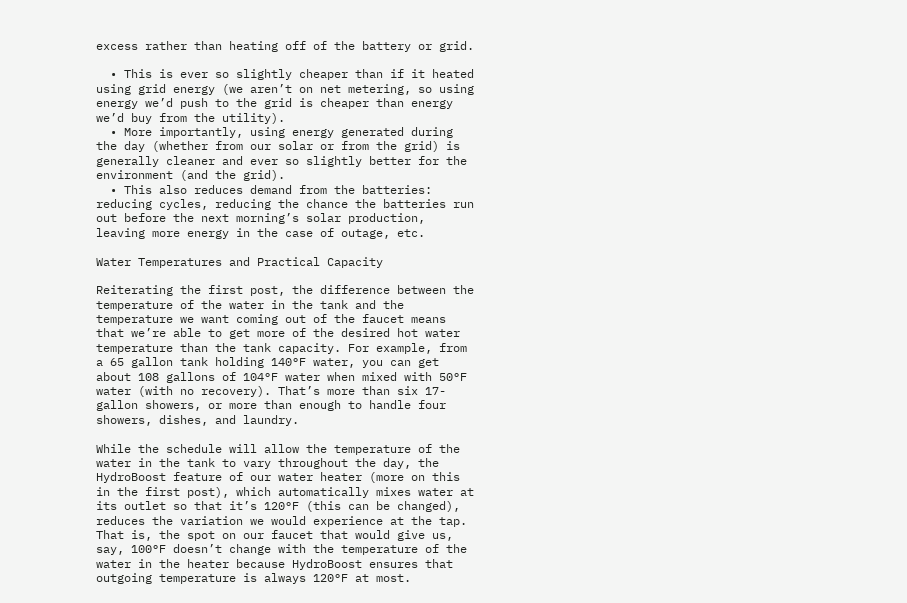excess rather than heating off of the battery or grid.

  • This is ever so slightly cheaper than if it heated using grid energy (we aren’t on net metering, so using energy we’d push to the grid is cheaper than energy we’d buy from the utility).
  • More importantly, using energy generated during the day (whether from our solar or from the grid) is generally cleaner and ever so slightly better for the environment (and the grid).
  • This also reduces demand from the batteries: reducing cycles, reducing the chance the batteries run out before the next morning’s solar production, leaving more energy in the case of outage, etc.

Water Temperatures and Practical Capacity

Reiterating the first post, the difference between the temperature of the water in the tank and the temperature we want coming out of the faucet means that we’re able to get more of the desired hot water temperature than the tank capacity. For example, from a 65 gallon tank holding 140°F water, you can get about 108 gallons of 104°F water when mixed with 50°F water (with no recovery). That’s more than six 17-gallon showers, or more than enough to handle four showers, dishes, and laundry.

While the schedule will allow the temperature of the water in the tank to vary throughout the day, the HydroBoost feature of our water heater (more on this in the first post), which automatically mixes water at its outlet so that it’s 120°F (this can be changed), reduces the variation we would experience at the tap. That is, the spot on our faucet that would give us, say, 100°F doesn’t change with the temperature of the water in the heater because HydroBoost ensures that outgoing temperature is always 120°F at most.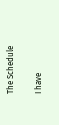The Schedule

I have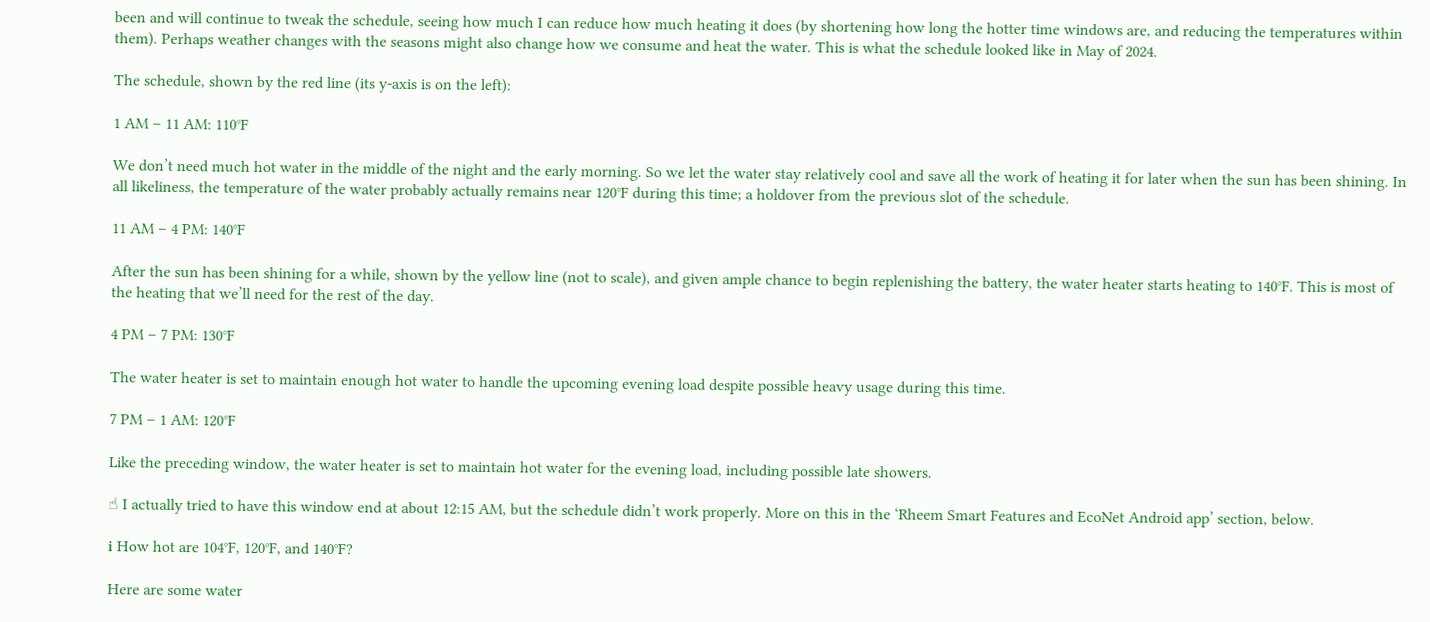been and will continue to tweak the schedule, seeing how much I can reduce how much heating it does (by shortening how long the hotter time windows are, and reducing the temperatures within them). Perhaps weather changes with the seasons might also change how we consume and heat the water. This is what the schedule looked like in May of 2024.

The schedule, shown by the red line (its y-axis is on the left):

1 AM – 11 AM: 110°F

We don’t need much hot water in the middle of the night and the early morning. So we let the water stay relatively cool and save all the work of heating it for later when the sun has been shining. In all likeliness, the temperature of the water probably actually remains near 120°F during this time; a holdover from the previous slot of the schedule.

11 AM – 4 PM: 140°F

After the sun has been shining for a while, shown by the yellow line (not to scale), and given ample chance to begin replenishing the battery, the water heater starts heating to 140°F. This is most of the heating that we’ll need for the rest of the day.

4 PM – 7 PM: 130°F

The water heater is set to maintain enough hot water to handle the upcoming evening load despite possible heavy usage during this time.

7 PM – 1 AM: 120°F

Like the preceding window, the water heater is set to maintain hot water for the evening load, including possible late showers.

☝ I actually tried to have this window end at about 12:15 AM, but the schedule didn’t work properly. More on this in the ‘Rheem Smart Features and EcoNet Android app’ section, below.

ℹ How hot are 104°F, 120°F, and 140°F?

Here are some water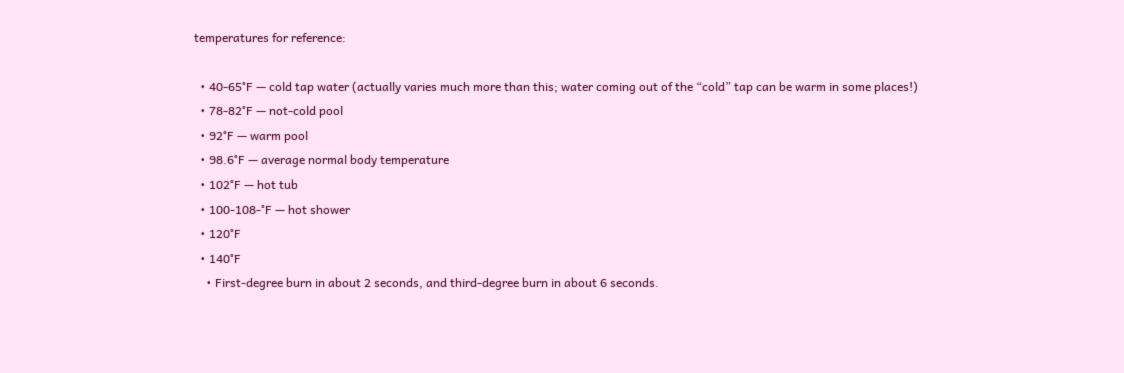temperatures for reference:

  • 40-65°F — cold tap water (actually varies much more than this; water coming out of the “cold” tap can be warm in some places!)
  • 78-82°F — not-cold pool
  • 92°F — warm pool
  • 98.6°F — average normal body temperature
  • 102°F — hot tub
  • 100-108-°F — hot shower
  • 120°F
  • 140°F
    • First-degree burn in about 2 seconds, and third-degree burn in about 6 seconds.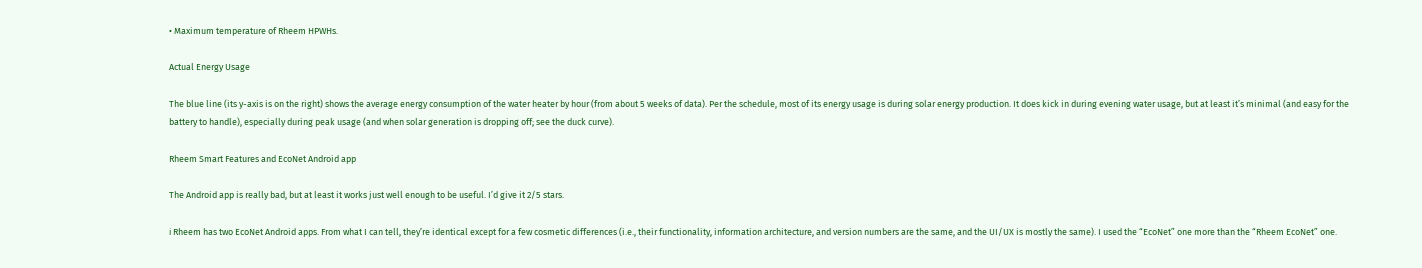• Maximum temperature of Rheem HPWHs.

Actual Energy Usage

The blue line (its y-axis is on the right) shows the average energy consumption of the water heater by hour (from about 5 weeks of data). Per the schedule, most of its energy usage is during solar energy production. It does kick in during evening water usage, but at least it’s minimal (and easy for the battery to handle), especially during peak usage (and when solar generation is dropping off; see the duck curve).

Rheem Smart Features and EcoNet Android app

The Android app is really bad, but at least it works just well enough to be useful. I’d give it 2/5 stars.

ℹ Rheem has two EcoNet Android apps. From what I can tell, they’re identical except for a few cosmetic differences (i.e., their functionality, information architecture, and version numbers are the same, and the UI/UX is mostly the same). I used the “EcoNet” one more than the “Rheem EcoNet” one.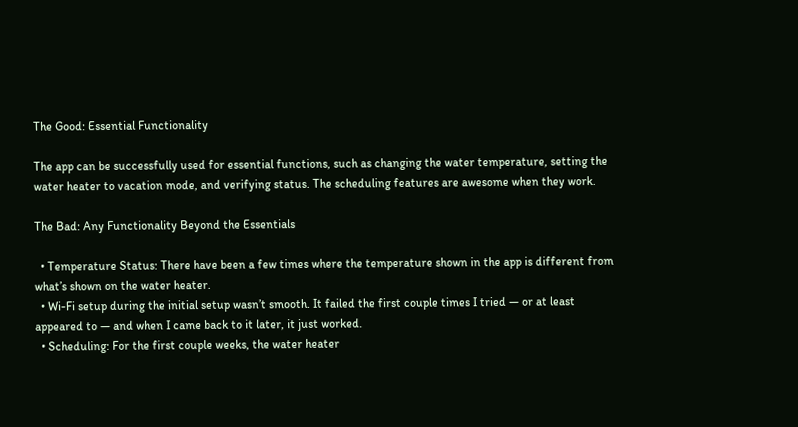The Good: Essential Functionality

The app can be successfully used for essential functions, such as changing the water temperature, setting the water heater to vacation mode, and verifying status. The scheduling features are awesome when they work.

The Bad: Any Functionality Beyond the Essentials

  • Temperature Status: There have been a few times where the temperature shown in the app is different from what’s shown on the water heater.
  • Wi-Fi setup during the initial setup wasn’t smooth. It failed the first couple times I tried — or at least appeared to — and when I came back to it later, it just worked.
  • Scheduling: For the first couple weeks, the water heater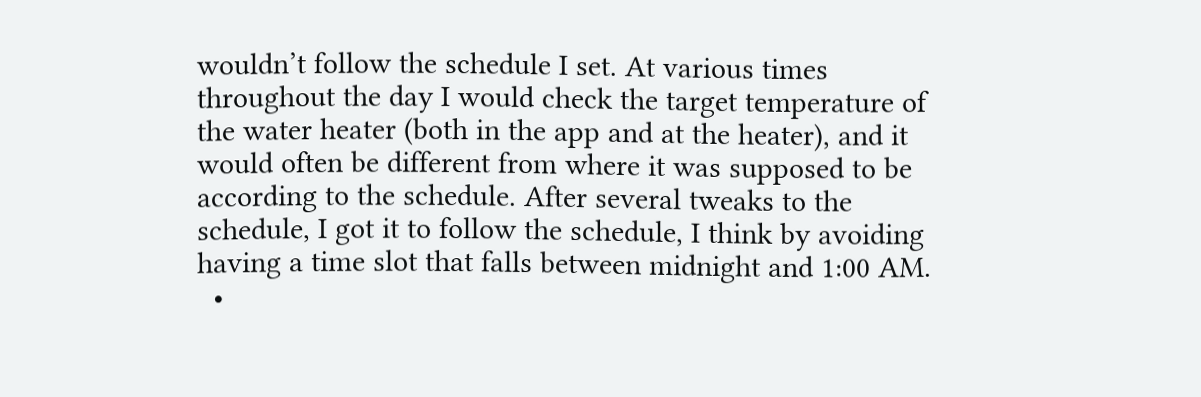wouldn’t follow the schedule I set. At various times throughout the day I would check the target temperature of the water heater (both in the app and at the heater), and it would often be different from where it was supposed to be according to the schedule. After several tweaks to the schedule, I got it to follow the schedule, I think by avoiding having a time slot that falls between midnight and 1:00 AM.
  •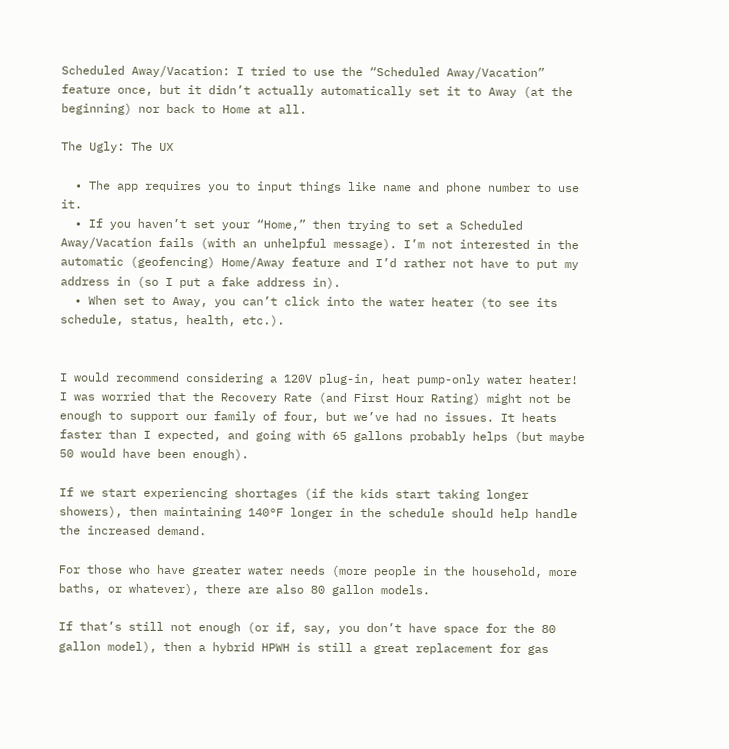Scheduled Away/Vacation: I tried to use the “Scheduled Away/Vacation” feature once, but it didn’t actually automatically set it to Away (at the beginning) nor back to Home at all.

The Ugly: The UX

  • The app requires you to input things like name and phone number to use it.
  • If you haven’t set your “Home,” then trying to set a Scheduled Away/Vacation fails (with an unhelpful message). I’m not interested in the automatic (geofencing) Home/Away feature and I’d rather not have to put my address in (so I put a fake address in).
  • When set to Away, you can’t click into the water heater (to see its schedule, status, health, etc.).


I would recommend considering a 120V plug-in, heat pump-only water heater! I was worried that the Recovery Rate (and First Hour Rating) might not be enough to support our family of four, but we’ve had no issues. It heats faster than I expected, and going with 65 gallons probably helps (but maybe 50 would have been enough).

If we start experiencing shortages (if the kids start taking longer showers), then maintaining 140°F longer in the schedule should help handle the increased demand.

For those who have greater water needs (more people in the household, more baths, or whatever), there are also 80 gallon models.

If that’s still not enough (or if, say, you don’t have space for the 80 gallon model), then a hybrid HPWH is still a great replacement for gas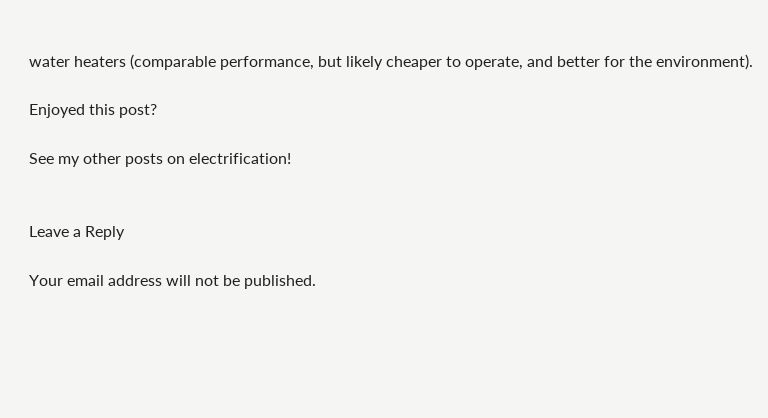water heaters (comparable performance, but likely cheaper to operate, and better for the environment).

Enjoyed this post?

See my other posts on electrification!


Leave a Reply

Your email address will not be published.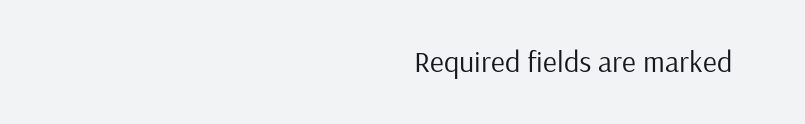Required fields are marked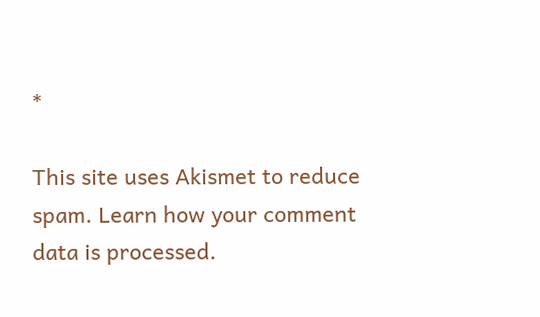*

This site uses Akismet to reduce spam. Learn how your comment data is processed.